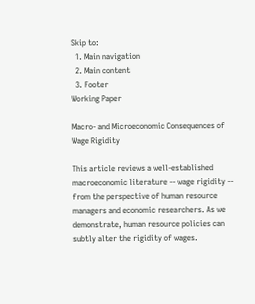Skip to:
  1. Main navigation
  2. Main content
  3. Footer
Working Paper

Macro- and Microeconomic Consequences of Wage Rigidity

This article reviews a well-established macroeconomic literature -- wage rigidity -- from the perspective of human resource managers and economic researchers. As we demonstrate, human resource policies can subtly alter the rigidity of wages.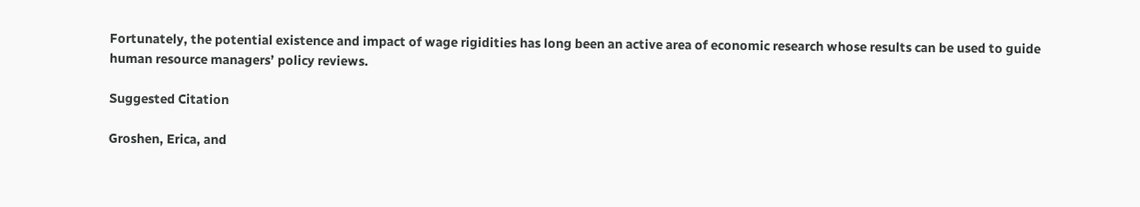Fortunately, the potential existence and impact of wage rigidities has long been an active area of economic research whose results can be used to guide human resource managers’ policy reviews.

Suggested Citation

Groshen, Erica, and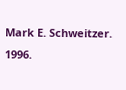Mark E. Schweitzer. 1996.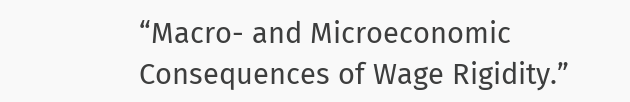“Macro- and Microeconomic Consequences of Wage Rigidity.”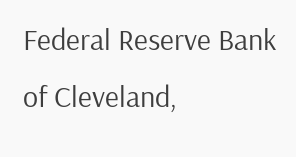Federal Reserve Bank of Cleveland,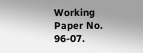Working Paper No. 96-07.